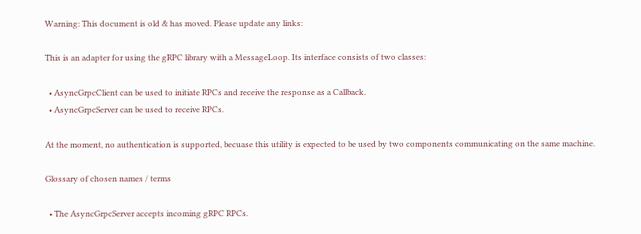Warning: This document is old & has moved. Please update any links:

This is an adapter for using the gRPC library with a MessageLoop. Its interface consists of two classes:

  • AsyncGrpcClient can be used to initiate RPCs and receive the response as a Callback.
  • AsyncGrpcServer can be used to receive RPCs.

At the moment, no authentication is supported, becuase this utility is expected to be used by two components communicating on the same machine.

Glossary of chosen names / terms

  • The AsyncGrpcServer accepts incoming gRPC RPCs.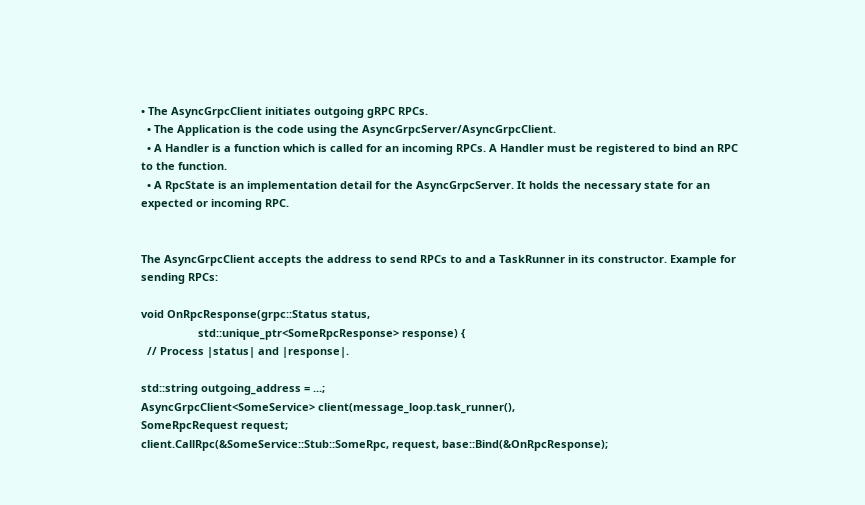• The AsyncGrpcClient initiates outgoing gRPC RPCs.
  • The Application is the code using the AsyncGrpcServer/AsyncGrpcClient.
  • A Handler is a function which is called for an incoming RPCs. A Handler must be registered to bind an RPC to the function.
  • A RpcState is an implementation detail for the AsyncGrpcServer. It holds the necessary state for an expected or incoming RPC.


The AsyncGrpcClient accepts the address to send RPCs to and a TaskRunner in its constructor. Example for sending RPCs:

void OnRpcResponse(grpc::Status status,
                   std::unique_ptr<SomeRpcResponse> response) {
  // Process |status| and |response|.

std::string outgoing_address = ...;
AsyncGrpcClient<SomeService> client(message_loop.task_runner(),
SomeRpcRequest request;
client.CallRpc(&SomeService::Stub::SomeRpc, request, base::Bind(&OnRpcResponse);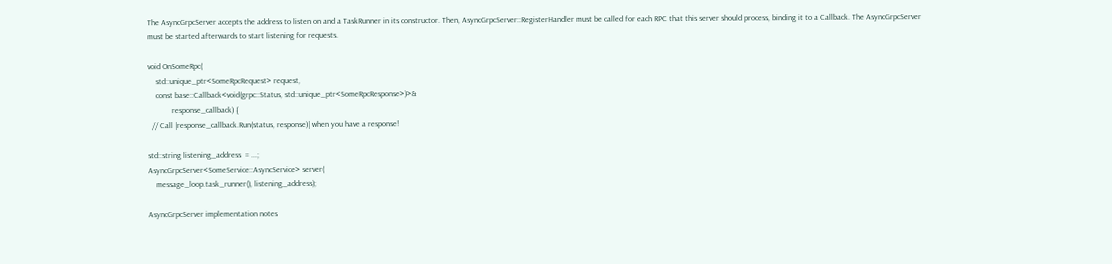The AsyncGrpcServer accepts the address to listen on and a TaskRunner in its constructor. Then, AsyncGrpcServer::RegisterHandler must be called for each RPC that this server should process, binding it to a Callback. The AsyncGrpcServer must be started afterwards to start listening for requests.

void OnSomeRpc(
    std::unique_ptr<SomeRpcRequest> request,
    const base::Callback<void(grpc::Status, std::unique_ptr<SomeRpcResponse>)>&
            response_callback) {
  // Call |response_callback.Run(status, response)| when you have a response!

std::string listening_address  = ...;
AsyncGrpcServer<SomeService::AsyncService> server(
    message_loop.task_runner(), listening_address);

AsyncGrpcServer implementation notes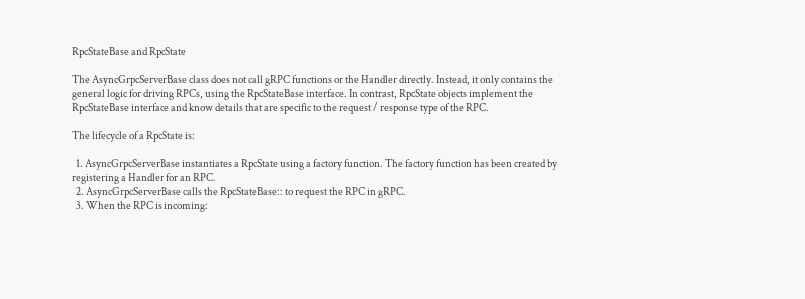RpcStateBase and RpcState

The AsyncGrpcServerBase class does not call gRPC functions or the Handler directly. Instead, it only contains the general logic for driving RPCs, using the RpcStateBase interface. In contrast, RpcState objects implement the RpcStateBase interface and know details that are specific to the request / response type of the RPC.

The lifecycle of a RpcState is:

  1. AsyncGrpcServerBase instantiates a RpcState using a factory function. The factory function has been created by registering a Handler for an RPC.
  2. AsyncGrpcServerBase calls the RpcStateBase:: to request the RPC in gRPC.
  3. When the RPC is incoming: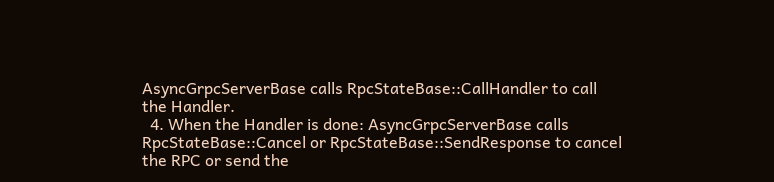AsyncGrpcServerBase calls RpcStateBase::CallHandler to call the Handler.
  4. When the Handler is done: AsyncGrpcServerBase calls RpcStateBase::Cancel or RpcStateBase::SendResponse to cancel the RPC or send the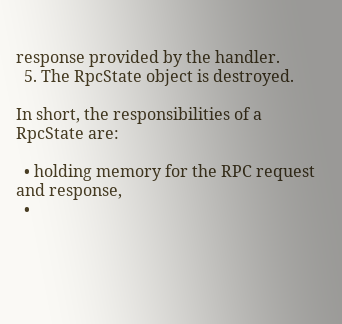response provided by the handler.
  5. The RpcState object is destroyed.

In short, the responsibilities of a RpcState are:

  • holding memory for the RPC request and response,
  •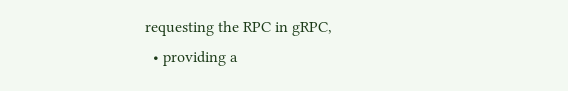requesting the RPC in gRPC,
  • providing a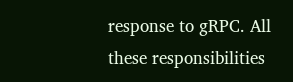response to gRPC. All these responsibilities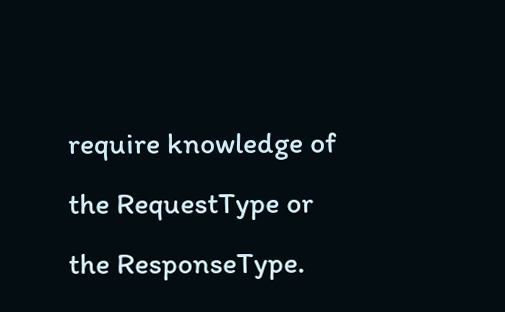require knowledge of the RequestType or the ResponseType.